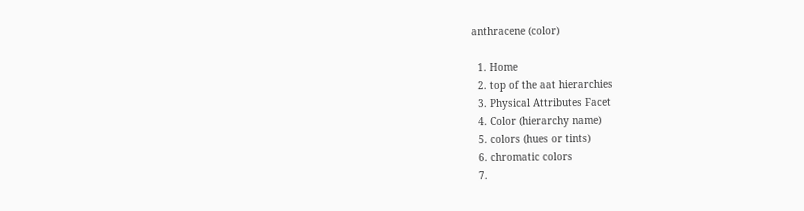anthracene (color)

  1. Home
  2. top of the aat hierarchies
  3. Physical Attributes Facet
  4. Color (hierarchy name)
  5. colors (hues or tints)
  6. chromatic colors
  7.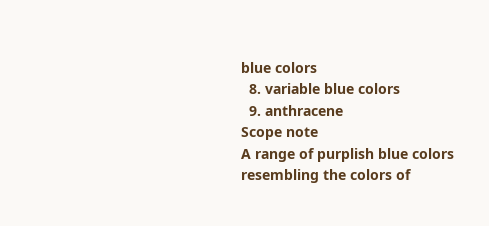blue colors
  8. variable blue colors
  9. anthracene
Scope note
A range of purplish blue colors resembling the colors of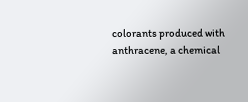colorants produced with anthracene, a chemical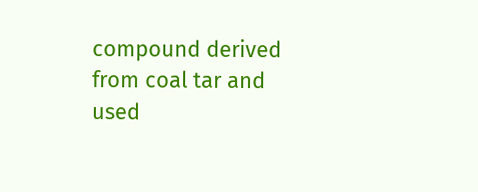compound derived from coal tar and used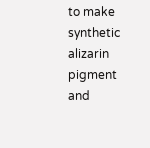to make synthetic alizarin pigment and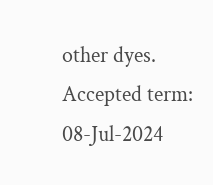other dyes.
Accepted term: 08-Jul-2024